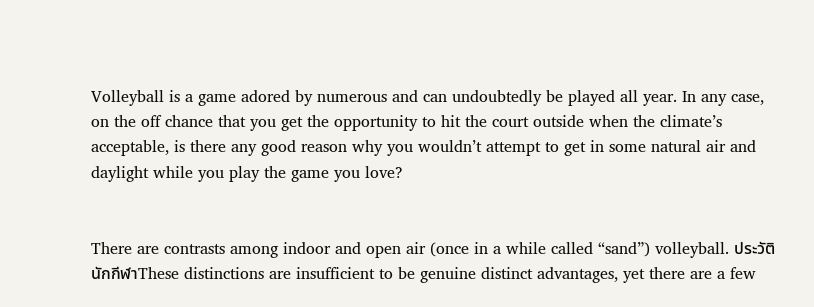Volleyball is a game adored by numerous and can undoubtedly be played all year. In any case, on the off chance that you get the opportunity to hit the court outside when the climate’s acceptable, is there any good reason why you wouldn’t attempt to get in some natural air and daylight while you play the game you love?


There are contrasts among indoor and open air (once in a while called “sand”) volleyball. ประวัตินักกีฬาThese distinctions are insufficient to be genuine distinct advantages, yet there are a few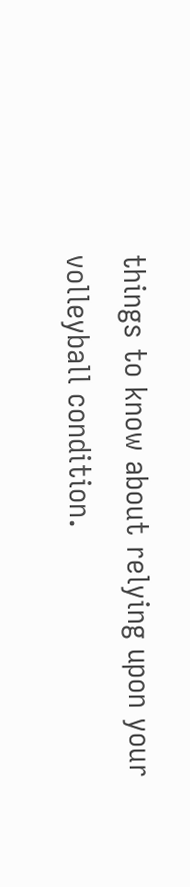things to know about relying upon your volleyball condition.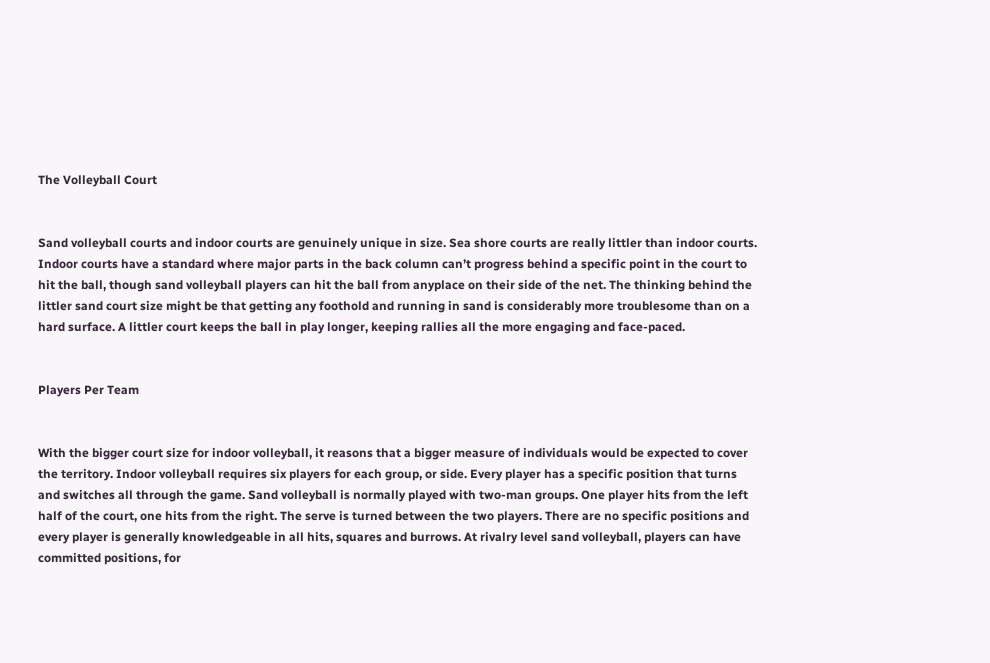The Volleyball Court


Sand volleyball courts and indoor courts are genuinely unique in size. Sea shore courts are really littler than indoor courts. Indoor courts have a standard where major parts in the back column can’t progress behind a specific point in the court to hit the ball, though sand volleyball players can hit the ball from anyplace on their side of the net. The thinking behind the littler sand court size might be that getting any foothold and running in sand is considerably more troublesome than on a hard surface. A littler court keeps the ball in play longer, keeping rallies all the more engaging and face-paced.


Players Per Team


With the bigger court size for indoor volleyball, it reasons that a bigger measure of individuals would be expected to cover the territory. Indoor volleyball requires six players for each group, or side. Every player has a specific position that turns and switches all through the game. Sand volleyball is normally played with two-man groups. One player hits from the left half of the court, one hits from the right. The serve is turned between the two players. There are no specific positions and every player is generally knowledgeable in all hits, squares and burrows. At rivalry level sand volleyball, players can have committed positions, for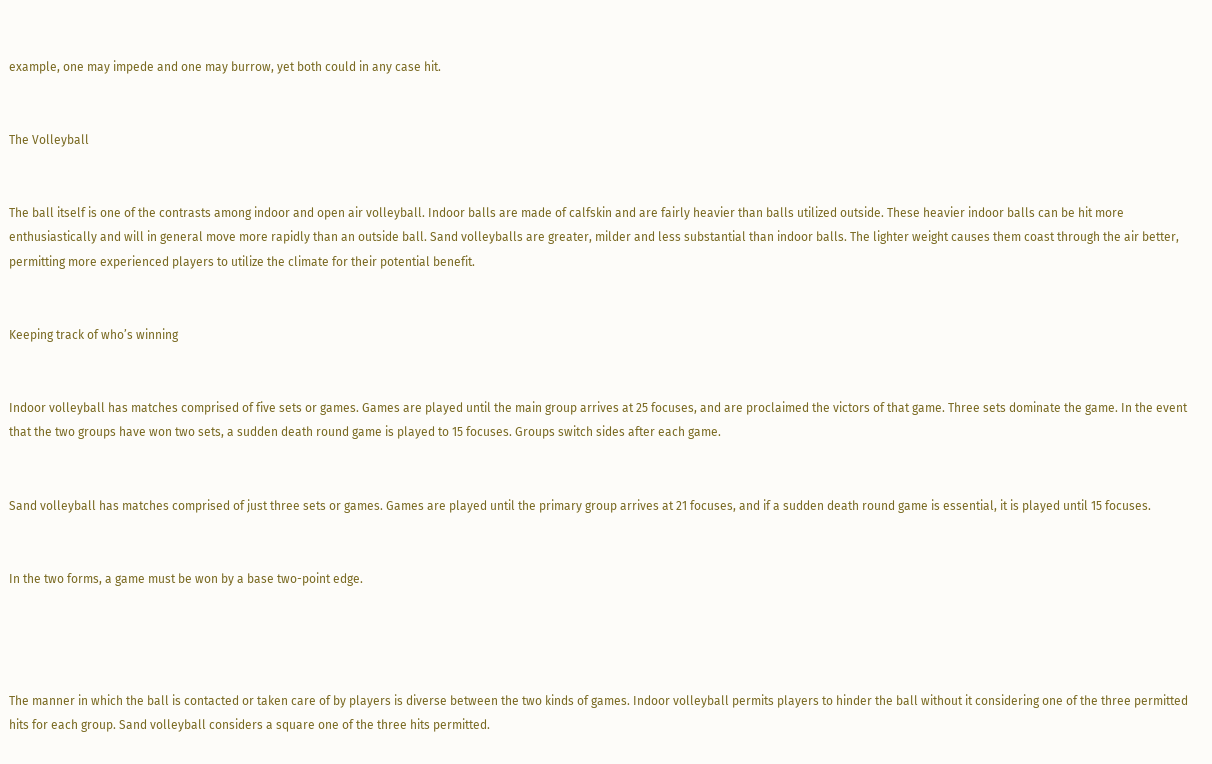example, one may impede and one may burrow, yet both could in any case hit.


The Volleyball


The ball itself is one of the contrasts among indoor and open air volleyball. Indoor balls are made of calfskin and are fairly heavier than balls utilized outside. These heavier indoor balls can be hit more enthusiastically and will in general move more rapidly than an outside ball. Sand volleyballs are greater, milder and less substantial than indoor balls. The lighter weight causes them coast through the air better, permitting more experienced players to utilize the climate for their potential benefit.


Keeping track of who’s winning


Indoor volleyball has matches comprised of five sets or games. Games are played until the main group arrives at 25 focuses, and are proclaimed the victors of that game. Three sets dominate the game. In the event that the two groups have won two sets, a sudden death round game is played to 15 focuses. Groups switch sides after each game.


Sand volleyball has matches comprised of just three sets or games. Games are played until the primary group arrives at 21 focuses, and if a sudden death round game is essential, it is played until 15 focuses.


In the two forms, a game must be won by a base two-point edge.




The manner in which the ball is contacted or taken care of by players is diverse between the two kinds of games. Indoor volleyball permits players to hinder the ball without it considering one of the three permitted hits for each group. Sand volleyball considers a square one of the three hits permitted.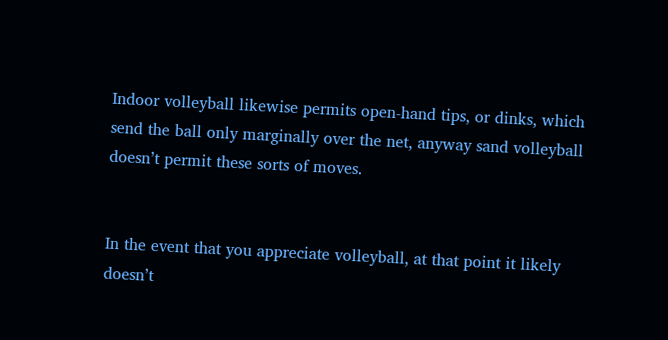Indoor volleyball likewise permits open-hand tips, or dinks, which send the ball only marginally over the net, anyway sand volleyball doesn’t permit these sorts of moves.


In the event that you appreciate volleyball, at that point it likely doesn’t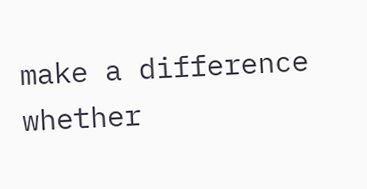make a difference whether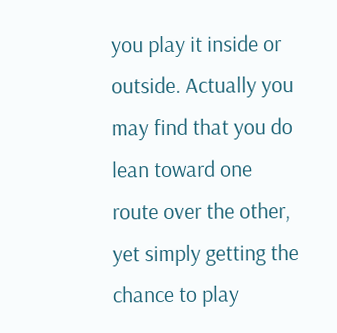you play it inside or outside. Actually you may find that you do lean toward one route over the other, yet simply getting the chance to play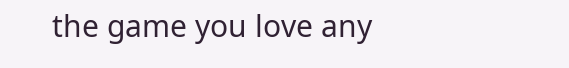the game you love any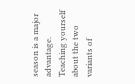season is a major advantage. Teaching yourself about the two variants of